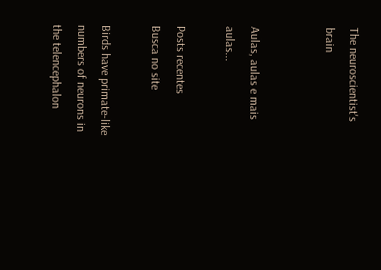The neuroscientist's brain


Aulas, aulas e mais aulas...

Posts recentes
Busca no site

Birds have primate-like numbers of neurons in the telencephalon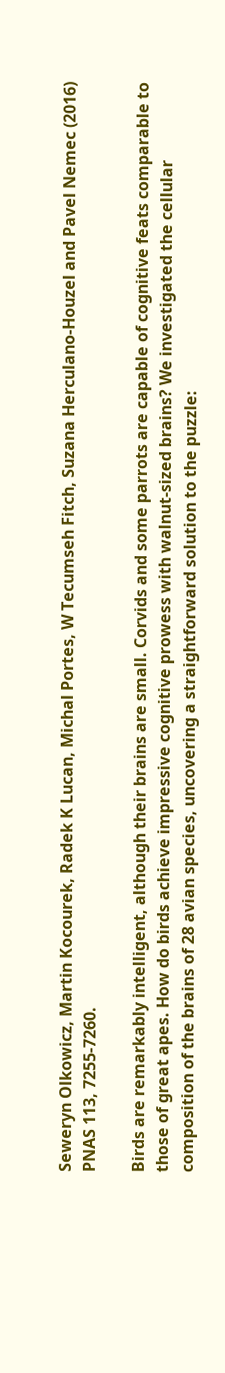Seweryn Olkowicz, Martin Kocourek, Radek K Lucan, Michal Portes, W Tecumseh Fitch, Suzana Herculano-Houzel and Pavel Nemec (2016) PNAS 113, 7255-7260.

Birds are remarkably intelligent, although their brains are small. Corvids and some parrots are capable of cognitive feats comparable to those of great apes. How do birds achieve impressive cognitive prowess with walnut-sized brains? We investigated the cellular composition of the brains of 28 avian species, uncovering a straightforward solution to the puzzle: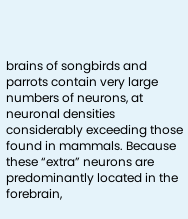brains of songbirds and parrots contain very large numbers of neurons, at neuronal densities considerably exceeding those found in mammals. Because these “extra” neurons are predominantly located in the forebrain,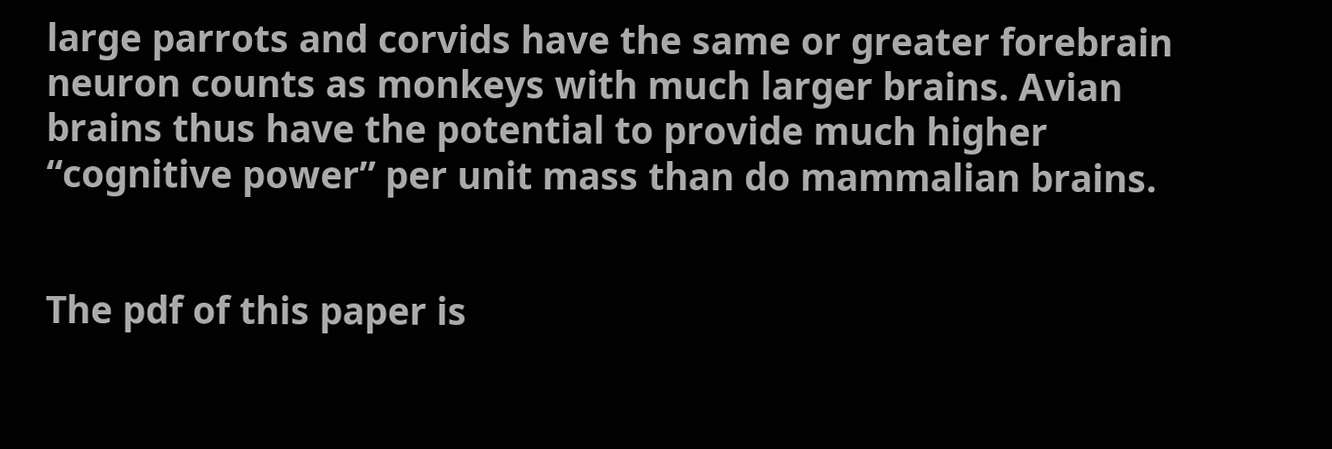large parrots and corvids have the same or greater forebrain neuron counts as monkeys with much larger brains. Avian brains thus have the potential to provide much higher “cognitive power” per unit mass than do mammalian brains.


The pdf of this paper is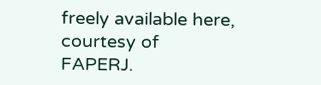freely available here, courtesy of FAPERJ.